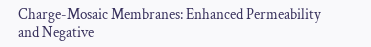Charge-Mosaic Membranes: Enhanced Permeability and Negative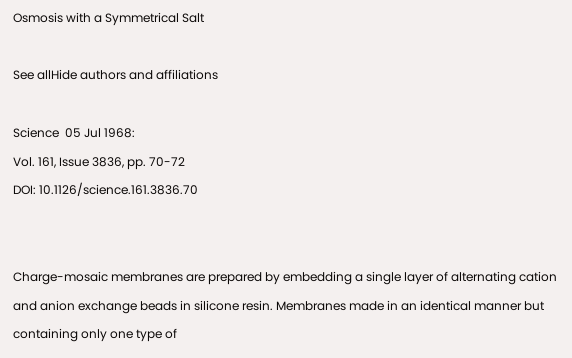Osmosis with a Symmetrical Salt

See allHide authors and affiliations

Science  05 Jul 1968:
Vol. 161, Issue 3836, pp. 70-72
DOI: 10.1126/science.161.3836.70


Charge-mosaic membranes are prepared by embedding a single layer of alternating cation and anion exchange beads in silicone resin. Membranes made in an identical manner but containing only one type of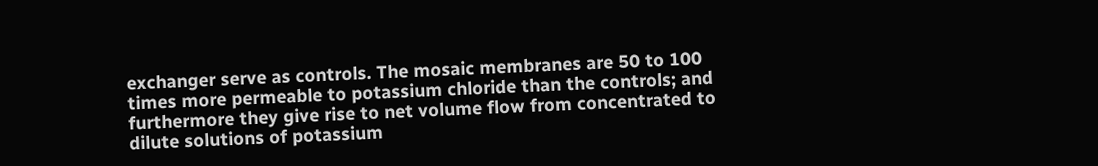exchanger serve as controls. The mosaic membranes are 50 to 100 times more permeable to potassium chloride than the controls; and furthermore they give rise to net volume flow from concentrated to dilute solutions of potassium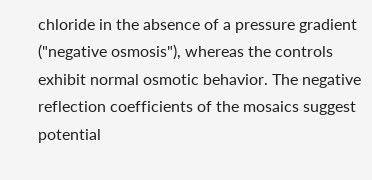chloride in the absence of a pressure gradient ("negative osmosis"), whereas the controls exhibit normal osmotic behavior. The negative reflection coefficients of the mosaics suggest potential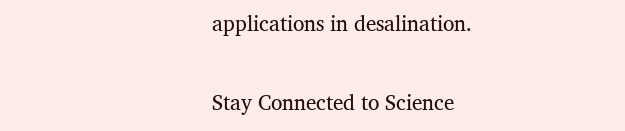applications in desalination.

Stay Connected to Science